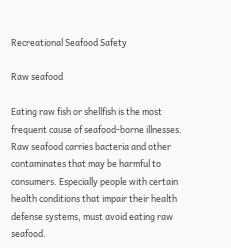Recreational Seafood Safety

Raw seafood

Eating raw fish or shellfish is the most frequent cause of seafood-borne illnesses. Raw seafood carries bacteria and other contaminates that may be harmful to consumers. Especially people with certain health conditions that impair their health defense systems, must avoid eating raw seafood.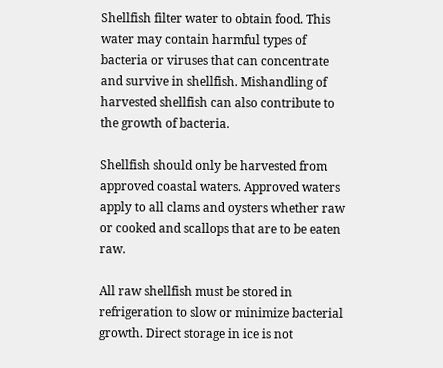Shellfish filter water to obtain food. This water may contain harmful types of bacteria or viruses that can concentrate and survive in shellfish. Mishandling of harvested shellfish can also contribute to the growth of bacteria.

Shellfish should only be harvested from approved coastal waters. Approved waters apply to all clams and oysters whether raw or cooked and scallops that are to be eaten raw.

All raw shellfish must be stored in refrigeration to slow or minimize bacterial growth. Direct storage in ice is not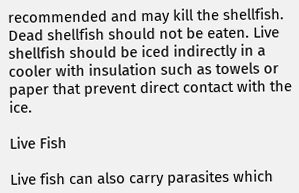recommended and may kill the shellfish. Dead shellfish should not be eaten. Live shellfish should be iced indirectly in a cooler with insulation such as towels or paper that prevent direct contact with the ice.

Live Fish

Live fish can also carry parasites which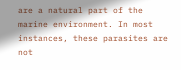are a natural part of the marine environment. In most instances, these parasites are not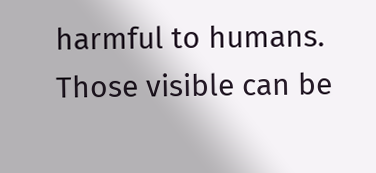harmful to humans. Those visible can be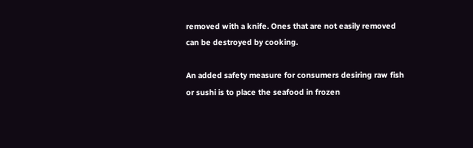removed with a knife. Ones that are not easily removed can be destroyed by cooking.

An added safety measure for consumers desiring raw fish or sushi is to place the seafood in frozen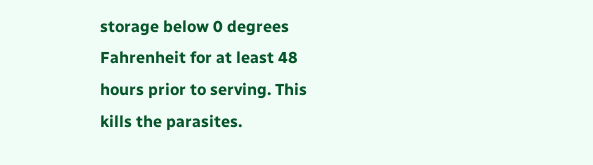storage below 0 degrees Fahrenheit for at least 48 hours prior to serving. This kills the parasites.